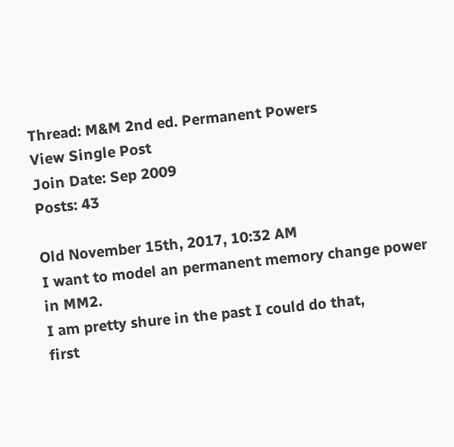Thread: M&M 2nd ed. Permanent Powers
View Single Post
Join Date: Sep 2009
Posts: 43

Old November 15th, 2017, 10:32 AM
I want to model an permanent memory change power in MM2.
I am pretty shure in the past I could do that,
first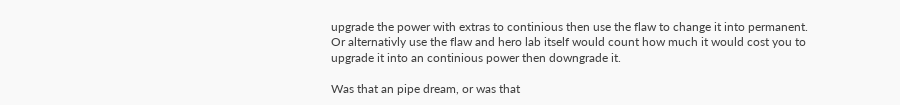upgrade the power with extras to continious then use the flaw to change it into permanent.
Or alternativly use the flaw and hero lab itself would count how much it would cost you to upgrade it into an continious power then downgrade it.

Was that an pipe dream, or was that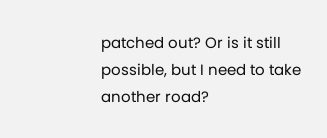patched out? Or is it still possible, but I need to take another road?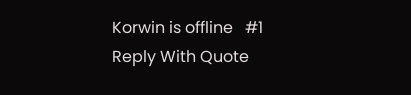Korwin is offline   #1 Reply With Quote